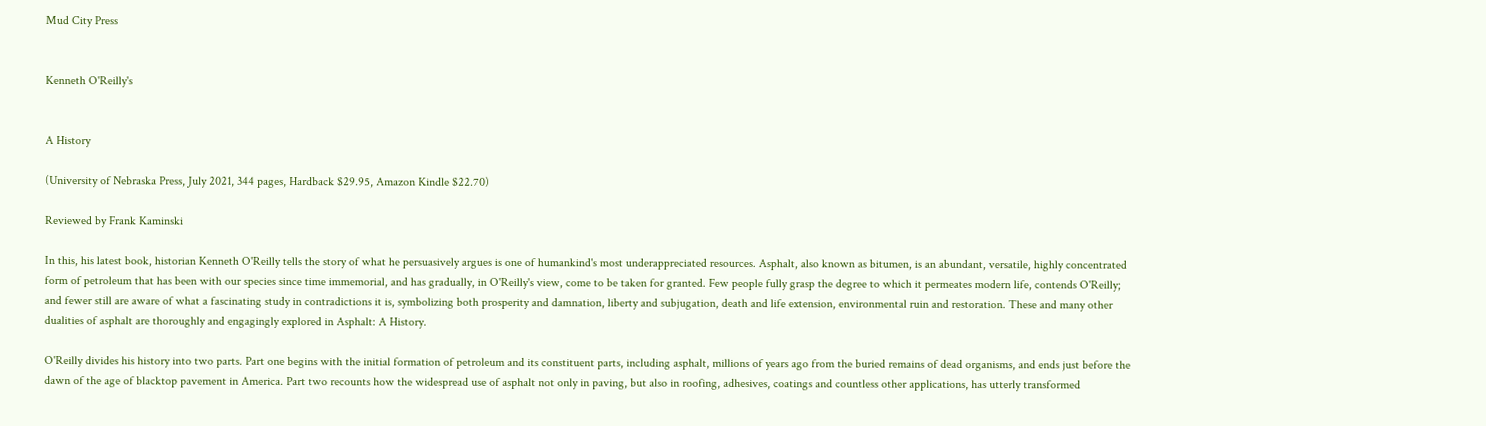Mud City Press


Kenneth O'Reilly's


A History

(University of Nebraska Press, July 2021, 344 pages, Hardback $29.95, Amazon Kindle $22.70)

Reviewed by Frank Kaminski

In this, his latest book, historian Kenneth O'Reilly tells the story of what he persuasively argues is one of humankind's most underappreciated resources. Asphalt, also known as bitumen, is an abundant, versatile, highly concentrated form of petroleum that has been with our species since time immemorial, and has gradually, in O'Reilly's view, come to be taken for granted. Few people fully grasp the degree to which it permeates modern life, contends O'Reilly; and fewer still are aware of what a fascinating study in contradictions it is, symbolizing both prosperity and damnation, liberty and subjugation, death and life extension, environmental ruin and restoration. These and many other dualities of asphalt are thoroughly and engagingly explored in Asphalt: A History.

O'Reilly divides his history into two parts. Part one begins with the initial formation of petroleum and its constituent parts, including asphalt, millions of years ago from the buried remains of dead organisms, and ends just before the dawn of the age of blacktop pavement in America. Part two recounts how the widespread use of asphalt not only in paving, but also in roofing, adhesives, coatings and countless other applications, has utterly transformed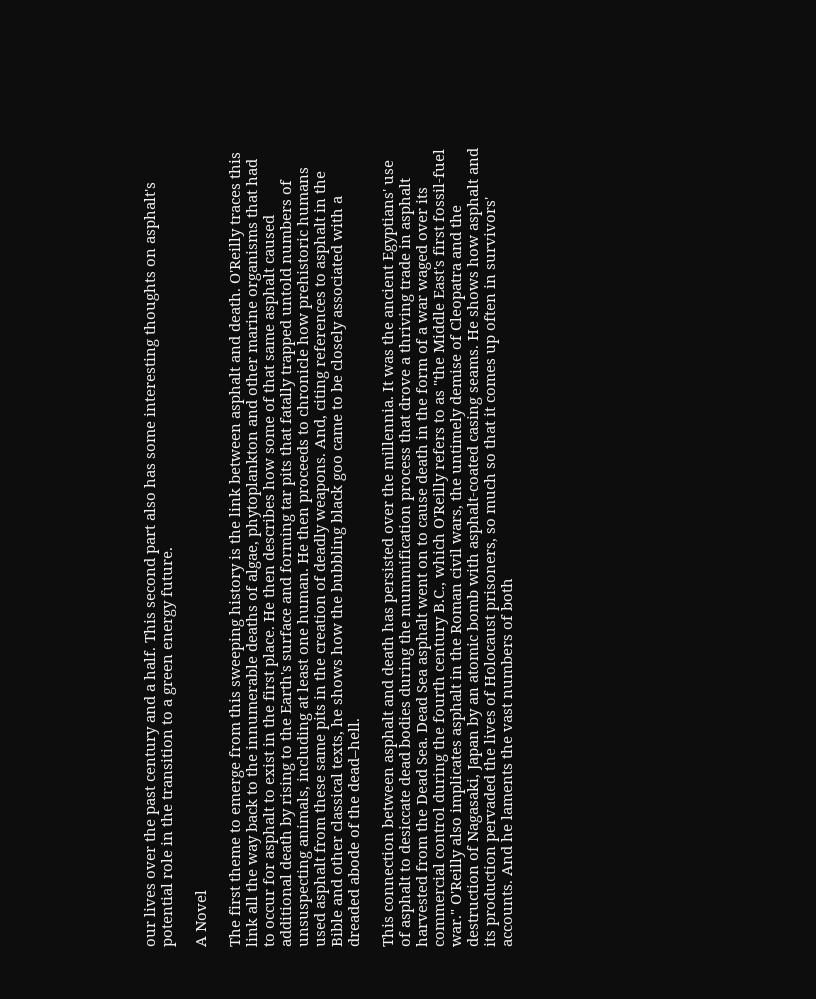our lives over the past century and a half. This second part also has some interesting thoughts on asphalt's potential role in the transition to a green energy future.

A Novel

The first theme to emerge from this sweeping history is the link between asphalt and death. O'Reilly traces this link all the way back to the innumerable deaths of algae, phytoplankton and other marine organisms that had to occur for asphalt to exist in the first place. He then describes how some of that same asphalt caused additional death by rising to the Earth's surface and forming tar pits that fatally trapped untold numbers of unsuspecting animals, including at least one human. He then proceeds to chronicle how prehistoric humans used asphalt from these same pits in the creation of deadly weapons. And, citing references to asphalt in the Bible and other classical texts, he shows how the bubbling black goo came to be closely associated with a dreaded abode of the dead–hell.

This connection between asphalt and death has persisted over the millennia. It was the ancient Egyptians' use of asphalt to desiccate dead bodies during the mummification process that drove a thriving trade in asphalt harvested from the Dead Sea. Dead Sea asphalt went on to cause death in the form of a war waged over its commercial control during the fourth century B.C., which O'Reilly refers to as "the Middle East's first fossil-fuel war." O'Reilly also implicates asphalt in the Roman civil wars, the untimely demise of Cleopatra and the destruction of Nagasaki, Japan by an atomic bomb with asphalt-coated casing seams. He shows how asphalt and its production pervaded the lives of Holocaust prisoners, so much so that it comes up often in survivors' accounts. And he laments the vast numbers of both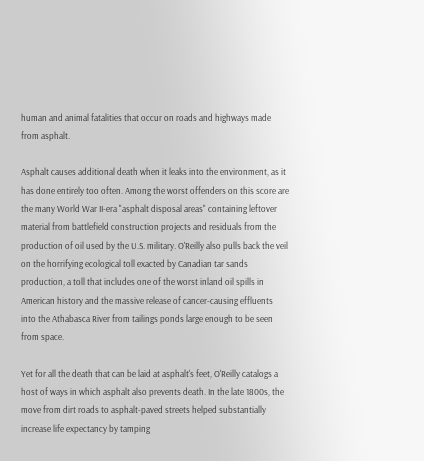human and animal fatalities that occur on roads and highways made from asphalt.

Asphalt causes additional death when it leaks into the environment, as it has done entirely too often. Among the worst offenders on this score are the many World War II-era "asphalt disposal areas" containing leftover material from battlefield construction projects and residuals from the production of oil used by the U.S. military. O'Reilly also pulls back the veil on the horrifying ecological toll exacted by Canadian tar sands production, a toll that includes one of the worst inland oil spills in American history and the massive release of cancer-causing effluents into the Athabasca River from tailings ponds large enough to be seen from space.

Yet for all the death that can be laid at asphalt's feet, O'Reilly catalogs a host of ways in which asphalt also prevents death. In the late 1800s, the move from dirt roads to asphalt-paved streets helped substantially increase life expectancy by tamping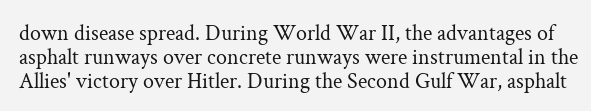down disease spread. During World War II, the advantages of asphalt runways over concrete runways were instrumental in the Allies' victory over Hitler. During the Second Gulf War, asphalt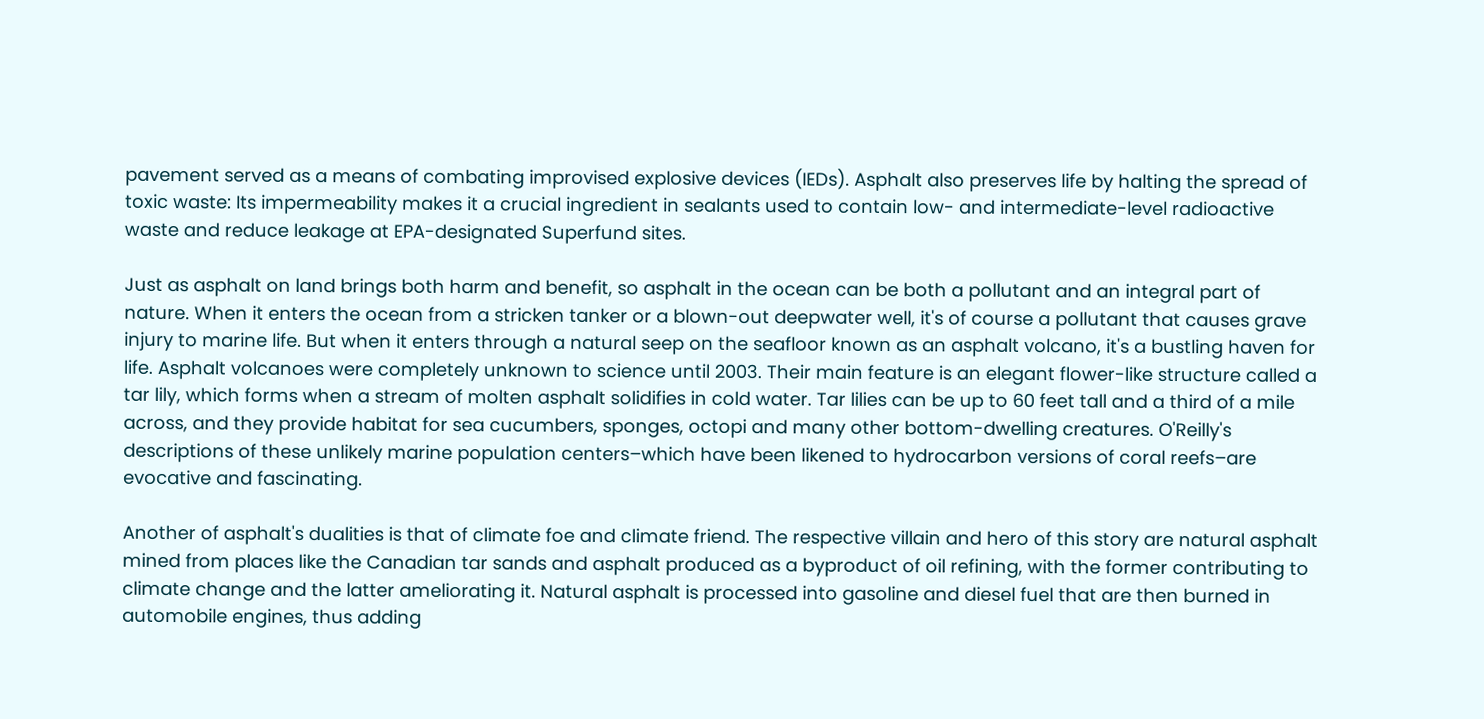pavement served as a means of combating improvised explosive devices (IEDs). Asphalt also preserves life by halting the spread of toxic waste: Its impermeability makes it a crucial ingredient in sealants used to contain low- and intermediate-level radioactive waste and reduce leakage at EPA-designated Superfund sites.

Just as asphalt on land brings both harm and benefit, so asphalt in the ocean can be both a pollutant and an integral part of nature. When it enters the ocean from a stricken tanker or a blown-out deepwater well, it's of course a pollutant that causes grave injury to marine life. But when it enters through a natural seep on the seafloor known as an asphalt volcano, it's a bustling haven for life. Asphalt volcanoes were completely unknown to science until 2003. Their main feature is an elegant flower-like structure called a tar lily, which forms when a stream of molten asphalt solidifies in cold water. Tar lilies can be up to 60 feet tall and a third of a mile across, and they provide habitat for sea cucumbers, sponges, octopi and many other bottom-dwelling creatures. O'Reilly's descriptions of these unlikely marine population centers–which have been likened to hydrocarbon versions of coral reefs–are evocative and fascinating.

Another of asphalt's dualities is that of climate foe and climate friend. The respective villain and hero of this story are natural asphalt mined from places like the Canadian tar sands and asphalt produced as a byproduct of oil refining, with the former contributing to climate change and the latter ameliorating it. Natural asphalt is processed into gasoline and diesel fuel that are then burned in automobile engines, thus adding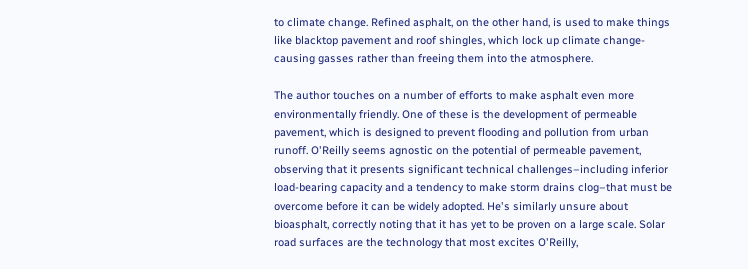to climate change. Refined asphalt, on the other hand, is used to make things like blacktop pavement and roof shingles, which lock up climate change-causing gasses rather than freeing them into the atmosphere.

The author touches on a number of efforts to make asphalt even more environmentally friendly. One of these is the development of permeable pavement, which is designed to prevent flooding and pollution from urban runoff. O'Reilly seems agnostic on the potential of permeable pavement, observing that it presents significant technical challenges–including inferior load-bearing capacity and a tendency to make storm drains clog–that must be overcome before it can be widely adopted. He's similarly unsure about bioasphalt, correctly noting that it has yet to be proven on a large scale. Solar road surfaces are the technology that most excites O'Reilly,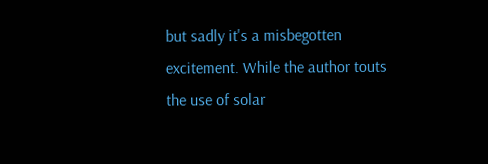but sadly it's a misbegotten excitement. While the author touts the use of solar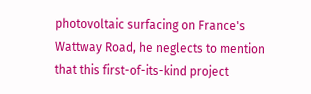photovoltaic surfacing on France's Wattway Road, he neglects to mention that this first-of-its-kind project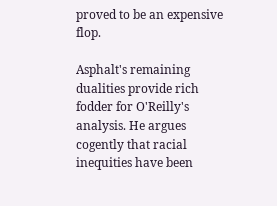proved to be an expensive flop.

Asphalt's remaining dualities provide rich fodder for O'Reilly's analysis. He argues cogently that racial inequities have been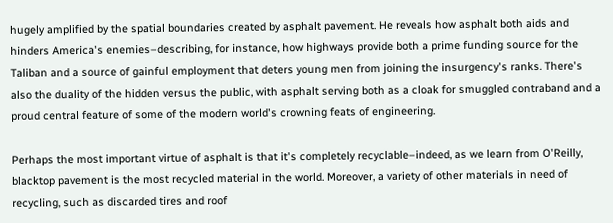hugely amplified by the spatial boundaries created by asphalt pavement. He reveals how asphalt both aids and hinders America's enemies–describing, for instance, how highways provide both a prime funding source for the Taliban and a source of gainful employment that deters young men from joining the insurgency's ranks. There's also the duality of the hidden versus the public, with asphalt serving both as a cloak for smuggled contraband and a proud central feature of some of the modern world's crowning feats of engineering.

Perhaps the most important virtue of asphalt is that it's completely recyclable–indeed, as we learn from O'Reilly, blacktop pavement is the most recycled material in the world. Moreover, a variety of other materials in need of recycling, such as discarded tires and roof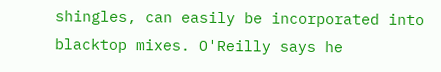shingles, can easily be incorporated into blacktop mixes. O'Reilly says he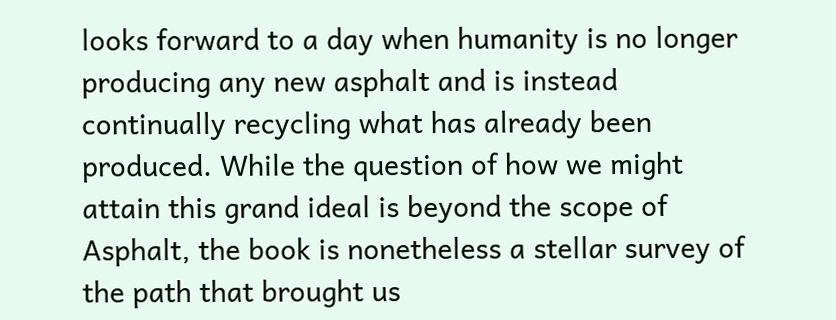looks forward to a day when humanity is no longer producing any new asphalt and is instead continually recycling what has already been produced. While the question of how we might attain this grand ideal is beyond the scope of Asphalt, the book is nonetheless a stellar survey of the path that brought us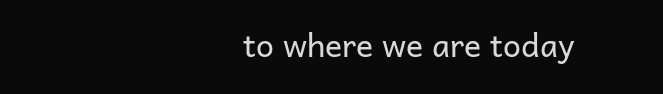to where we are today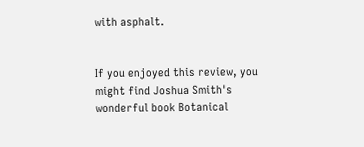with asphalt.


If you enjoyed this review, you might find Joshua Smith's wonderful book Botanical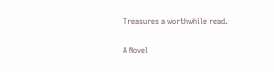Treasures a worthwhile read.

A Novel